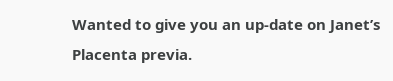Wanted to give you an up-date on Janet’s Placenta previa.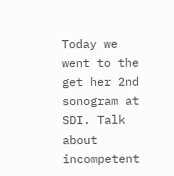Today we went to the get her 2nd sonogram at SDI. Talk about incompetent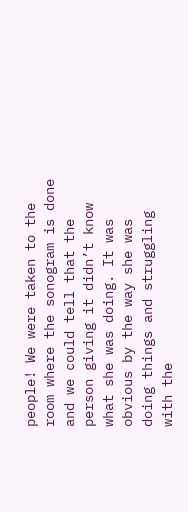people! We were taken to the room where the sonogram is done and we could tell that the person giving it didn’t know what she was doing. It was obvious by the way she was doing things and struggling with the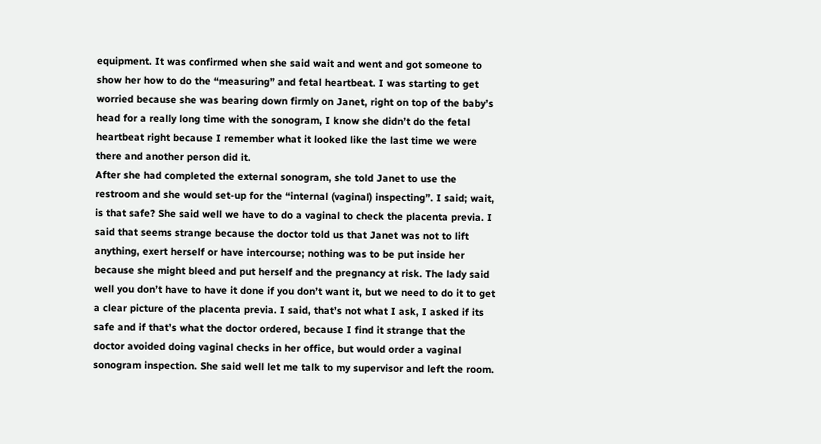equipment. It was confirmed when she said wait and went and got someone to show her how to do the “measuring” and fetal heartbeat. I was starting to get worried because she was bearing down firmly on Janet, right on top of the baby’s head for a really long time with the sonogram, I know she didn’t do the fetal heartbeat right because I remember what it looked like the last time we were there and another person did it.
After she had completed the external sonogram, she told Janet to use the restroom and she would set-up for the “internal (vaginal) inspecting”. I said; wait, is that safe? She said well we have to do a vaginal to check the placenta previa. I said that seems strange because the doctor told us that Janet was not to lift anything, exert herself or have intercourse; nothing was to be put inside her because she might bleed and put herself and the pregnancy at risk. The lady said well you don’t have to have it done if you don’t want it, but we need to do it to get a clear picture of the placenta previa. I said, that’s not what I ask, I asked if its safe and if that’s what the doctor ordered, because I find it strange that the doctor avoided doing vaginal checks in her office, but would order a vaginal sonogram inspection. She said well let me talk to my supervisor and left the room.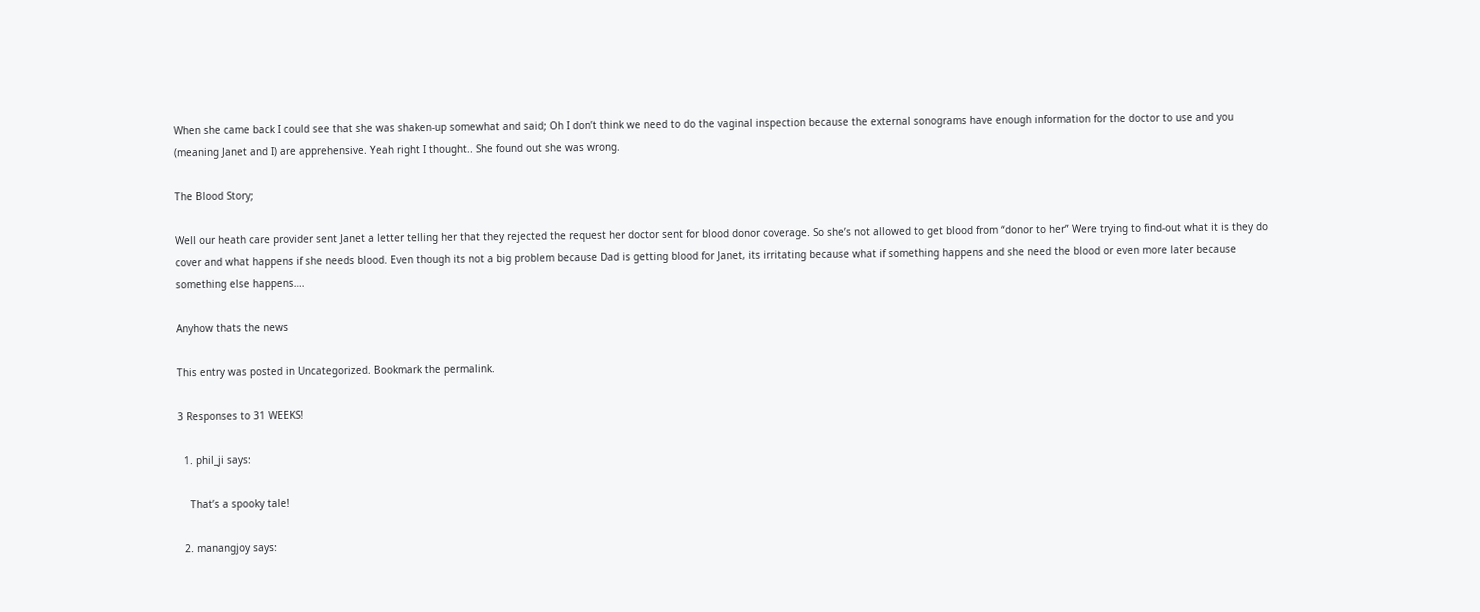When she came back I could see that she was shaken-up somewhat and said; Oh I don’t think we need to do the vaginal inspection because the external sonograms have enough information for the doctor to use and you (meaning Janet and I) are apprehensive. Yeah right I thought.. She found out she was wrong.

The Blood Story;

Well our heath care provider sent Janet a letter telling her that they rejected the request her doctor sent for blood donor coverage. So she’s not allowed to get blood from “donor to her” Were trying to find-out what it is they do cover and what happens if she needs blood. Even though its not a big problem because Dad is getting blood for Janet, its irritating because what if something happens and she need the blood or even more later because something else happens….

Anyhow thats the news

This entry was posted in Uncategorized. Bookmark the permalink.

3 Responses to 31 WEEKS!

  1. phil_ji says:

    That’s a spooky tale!

  2. manangjoy says: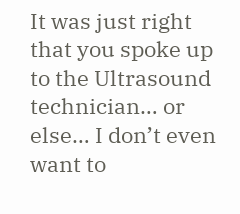It was just right that you spoke up to the Ultrasound technician… or else… I don’t even want to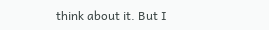think about it. But I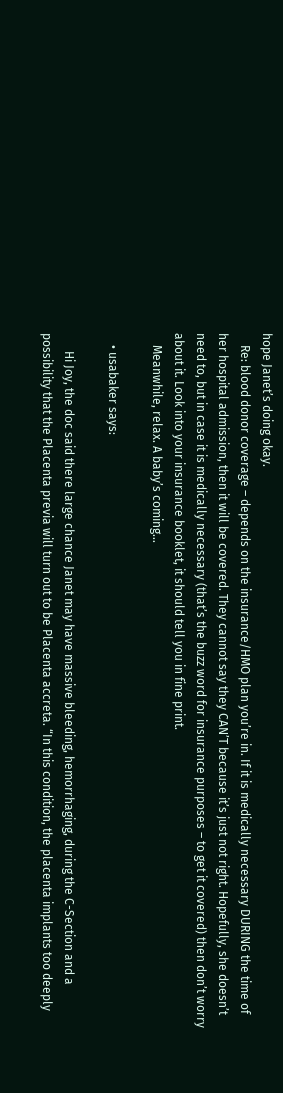hope Janet’s doing okay.
    Re: blood donor coverage – depends on the insurance/HMO plan you’re in. If it is medically necessary DURING the time of her hospital admission, then it will be covered. They cannot say they CAN’T because it’s just not right. Hopefully, she doesn’t need to, but in case it is medically necessary (that’s the buzz word for insurance purposes – to get it covered) then don’t worry about it. Look into your insurance booklet, it should tell you in fine print.
    Meanwhile, relax. A baby’s coming…

    • usabaker says:

      Hi Joy, the doc said there large chance Janet may have massive bleeding, hemorrhaging, during the C-Section and a possibility that the Placenta previa will turn out to be Placenta accreta. “In this condition, the placenta implants too deeply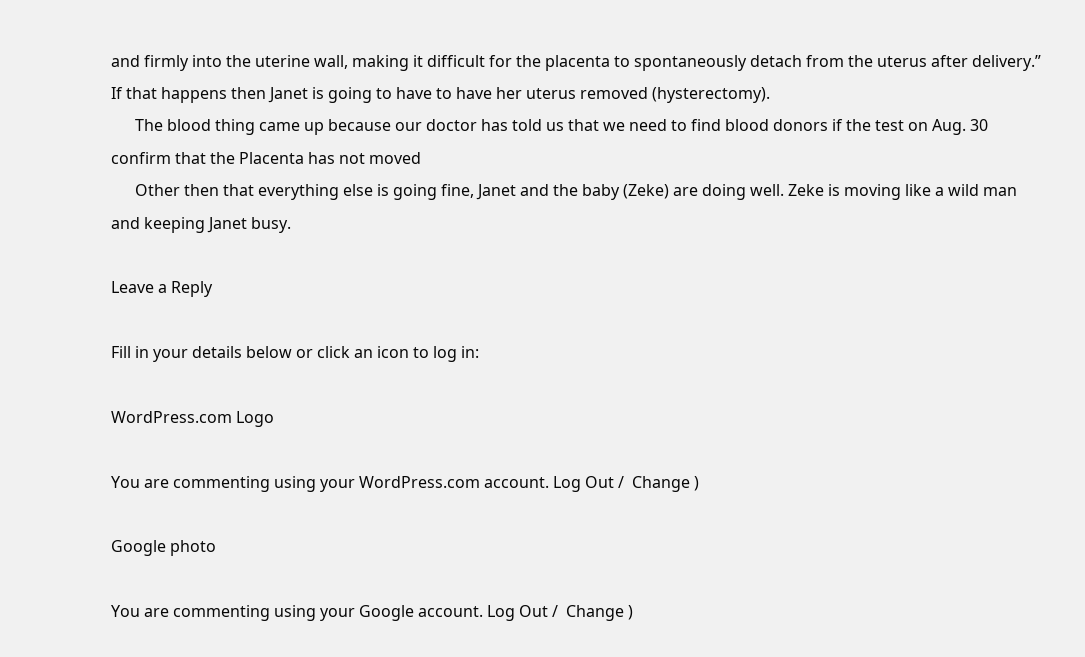and firmly into the uterine wall, making it difficult for the placenta to spontaneously detach from the uterus after delivery.” If that happens then Janet is going to have to have her uterus removed (hysterectomy).
      The blood thing came up because our doctor has told us that we need to find blood donors if the test on Aug. 30 confirm that the Placenta has not moved
      Other then that everything else is going fine, Janet and the baby (Zeke) are doing well. Zeke is moving like a wild man and keeping Janet busy.

Leave a Reply

Fill in your details below or click an icon to log in:

WordPress.com Logo

You are commenting using your WordPress.com account. Log Out /  Change )

Google photo

You are commenting using your Google account. Log Out /  Change )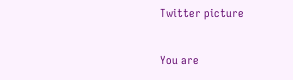Twitter picture

You are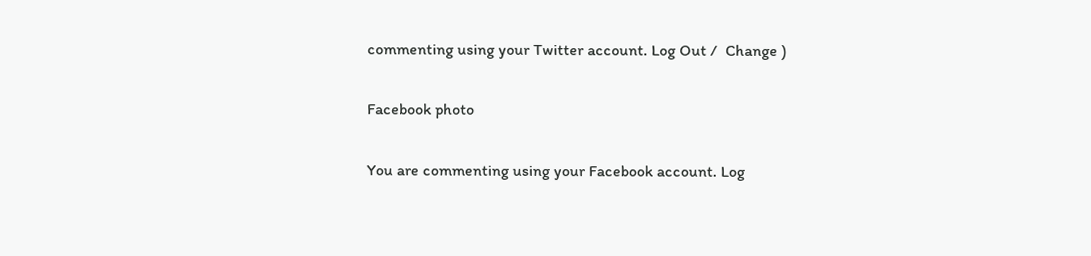commenting using your Twitter account. Log Out /  Change )

Facebook photo

You are commenting using your Facebook account. Log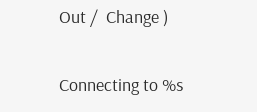Out /  Change )

Connecting to %s